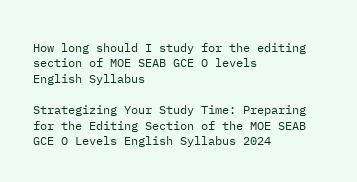How long should I study for the editing section of MOE SEAB GCE O levels English Syllabus

Strategizing Your Study Time: Preparing for the Editing Section of the MOE SEAB GCE O Levels English Syllabus 2024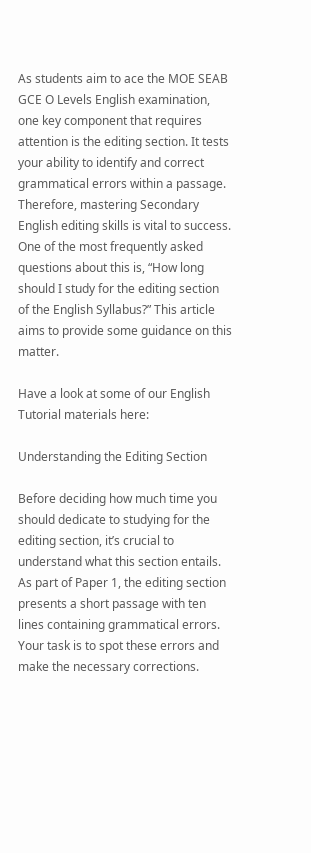As students aim to ace the MOE SEAB GCE O Levels English examination, one key component that requires attention is the editing section. It tests your ability to identify and correct grammatical errors within a passage. Therefore, mastering Secondary English editing skills is vital to success. One of the most frequently asked questions about this is, “How long should I study for the editing section of the English Syllabus?” This article aims to provide some guidance on this matter.

Have a look at some of our English Tutorial materials here:

Understanding the Editing Section

Before deciding how much time you should dedicate to studying for the editing section, it’s crucial to understand what this section entails. As part of Paper 1, the editing section presents a short passage with ten lines containing grammatical errors. Your task is to spot these errors and make the necessary corrections.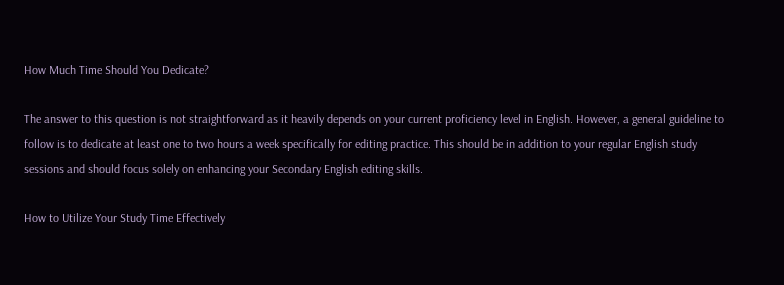How Much Time Should You Dedicate?

The answer to this question is not straightforward as it heavily depends on your current proficiency level in English. However, a general guideline to follow is to dedicate at least one to two hours a week specifically for editing practice. This should be in addition to your regular English study sessions and should focus solely on enhancing your Secondary English editing skills.

How to Utilize Your Study Time Effectively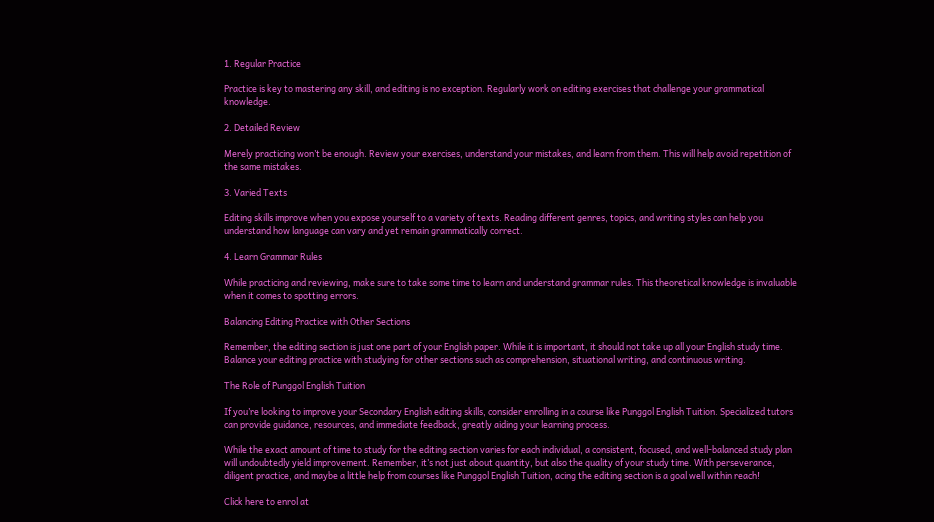1. Regular Practice

Practice is key to mastering any skill, and editing is no exception. Regularly work on editing exercises that challenge your grammatical knowledge.

2. Detailed Review

Merely practicing won’t be enough. Review your exercises, understand your mistakes, and learn from them. This will help avoid repetition of the same mistakes.

3. Varied Texts

Editing skills improve when you expose yourself to a variety of texts. Reading different genres, topics, and writing styles can help you understand how language can vary and yet remain grammatically correct.

4. Learn Grammar Rules

While practicing and reviewing, make sure to take some time to learn and understand grammar rules. This theoretical knowledge is invaluable when it comes to spotting errors.

Balancing Editing Practice with Other Sections

Remember, the editing section is just one part of your English paper. While it is important, it should not take up all your English study time. Balance your editing practice with studying for other sections such as comprehension, situational writing, and continuous writing.

The Role of Punggol English Tuition

If you’re looking to improve your Secondary English editing skills, consider enrolling in a course like Punggol English Tuition. Specialized tutors can provide guidance, resources, and immediate feedback, greatly aiding your learning process.

While the exact amount of time to study for the editing section varies for each individual, a consistent, focused, and well-balanced study plan will undoubtedly yield improvement. Remember, it’s not just about quantity, but also the quality of your study time. With perseverance, diligent practice, and maybe a little help from courses like Punggol English Tuition, acing the editing section is a goal well within reach!

Click here to enrol at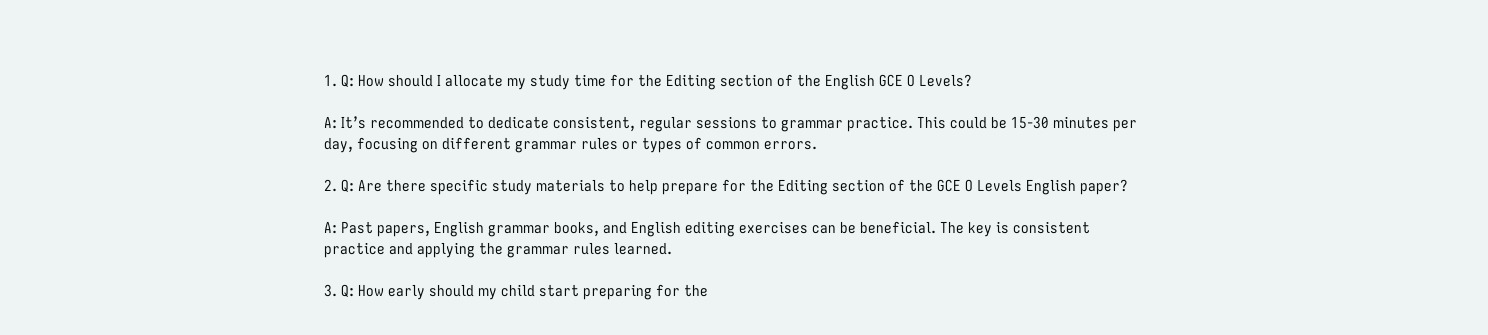1. Q: How should I allocate my study time for the Editing section of the English GCE O Levels?

A: It’s recommended to dedicate consistent, regular sessions to grammar practice. This could be 15-30 minutes per day, focusing on different grammar rules or types of common errors.

2. Q: Are there specific study materials to help prepare for the Editing section of the GCE O Levels English paper?

A: Past papers, English grammar books, and English editing exercises can be beneficial. The key is consistent practice and applying the grammar rules learned.

3. Q: How early should my child start preparing for the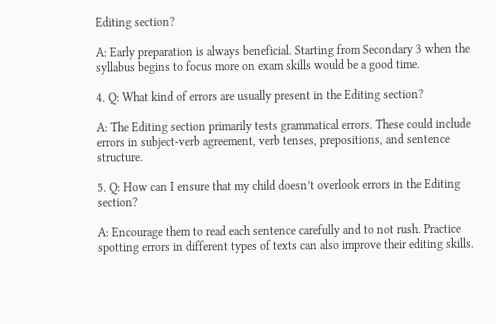Editing section?

A: Early preparation is always beneficial. Starting from Secondary 3 when the syllabus begins to focus more on exam skills would be a good time.

4. Q: What kind of errors are usually present in the Editing section?

A: The Editing section primarily tests grammatical errors. These could include errors in subject-verb agreement, verb tenses, prepositions, and sentence structure.

5. Q: How can I ensure that my child doesn’t overlook errors in the Editing section?

A: Encourage them to read each sentence carefully and to not rush. Practice spotting errors in different types of texts can also improve their editing skills.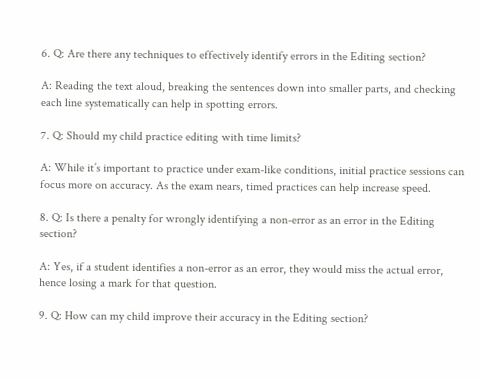6. Q: Are there any techniques to effectively identify errors in the Editing section?

A: Reading the text aloud, breaking the sentences down into smaller parts, and checking each line systematically can help in spotting errors.

7. Q: Should my child practice editing with time limits?

A: While it’s important to practice under exam-like conditions, initial practice sessions can focus more on accuracy. As the exam nears, timed practices can help increase speed.

8. Q: Is there a penalty for wrongly identifying a non-error as an error in the Editing section?

A: Yes, if a student identifies a non-error as an error, they would miss the actual error, hence losing a mark for that question.

9. Q: How can my child improve their accuracy in the Editing section?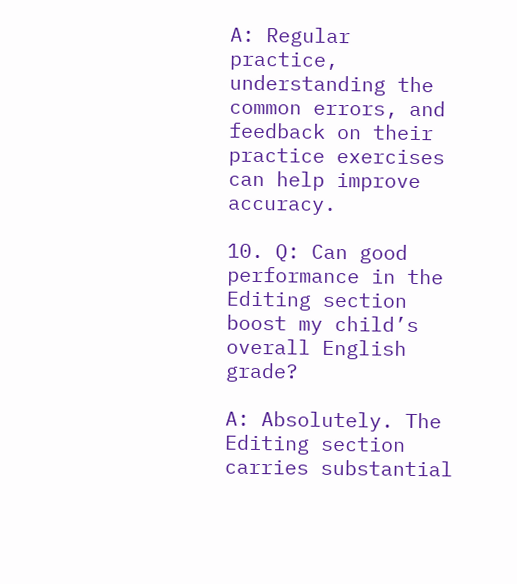A: Regular practice, understanding the common errors, and feedback on their practice exercises can help improve accuracy.

10. Q: Can good performance in the Editing section boost my child’s overall English grade?

A: Absolutely. The Editing section carries substantial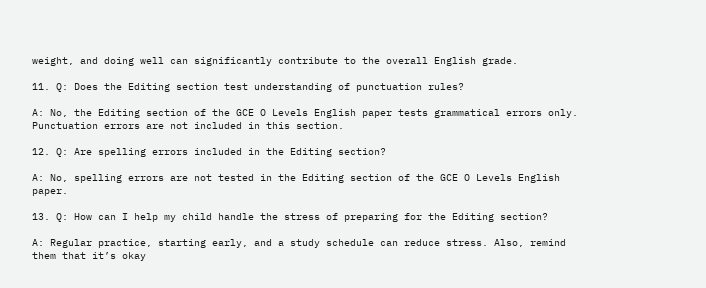weight, and doing well can significantly contribute to the overall English grade.

11. Q: Does the Editing section test understanding of punctuation rules?

A: No, the Editing section of the GCE O Levels English paper tests grammatical errors only. Punctuation errors are not included in this section.

12. Q: Are spelling errors included in the Editing section?

A: No, spelling errors are not tested in the Editing section of the GCE O Levels English paper.

13. Q: How can I help my child handle the stress of preparing for the Editing section?

A: Regular practice, starting early, and a study schedule can reduce stress. Also, remind them that it’s okay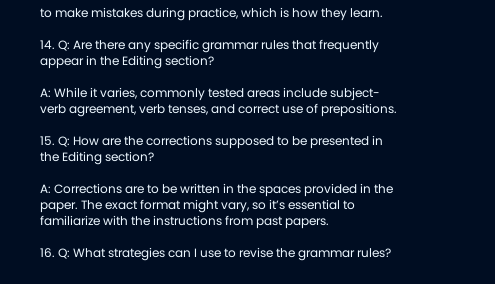to make mistakes during practice, which is how they learn.

14. Q: Are there any specific grammar rules that frequently appear in the Editing section?

A: While it varies, commonly tested areas include subject-verb agreement, verb tenses, and correct use of prepositions.

15. Q: How are the corrections supposed to be presented in the Editing section?

A: Corrections are to be written in the spaces provided in the paper. The exact format might vary, so it’s essential to familiarize with the instructions from past papers.

16. Q: What strategies can I use to revise the grammar rules?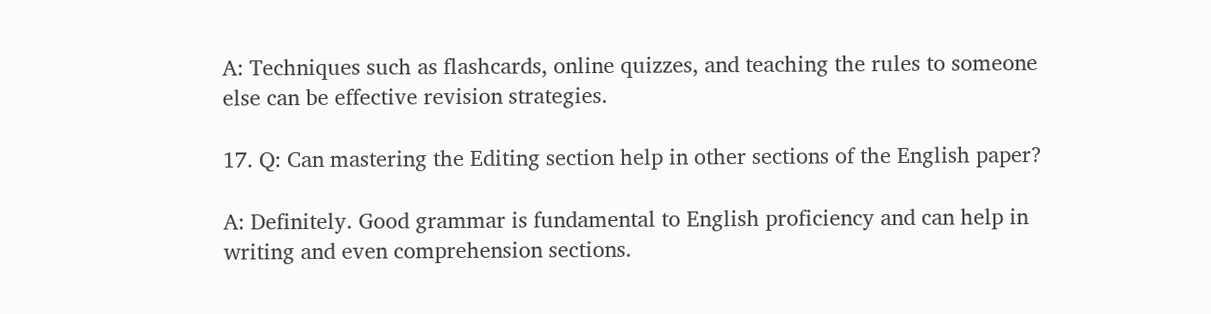A: Techniques such as flashcards, online quizzes, and teaching the rules to someone else can be effective revision strategies.

17. Q: Can mastering the Editing section help in other sections of the English paper?

A: Definitely. Good grammar is fundamental to English proficiency and can help in writing and even comprehension sections.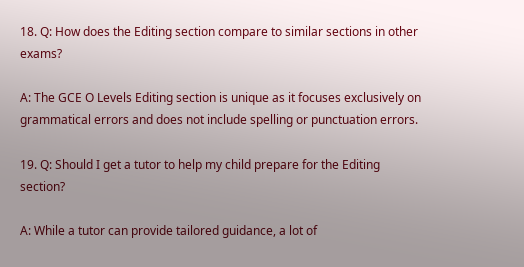18. Q: How does the Editing section compare to similar sections in other exams?

A: The GCE O Levels Editing section is unique as it focuses exclusively on grammatical errors and does not include spelling or punctuation errors.

19. Q: Should I get a tutor to help my child prepare for the Editing section?

A: While a tutor can provide tailored guidance, a lot of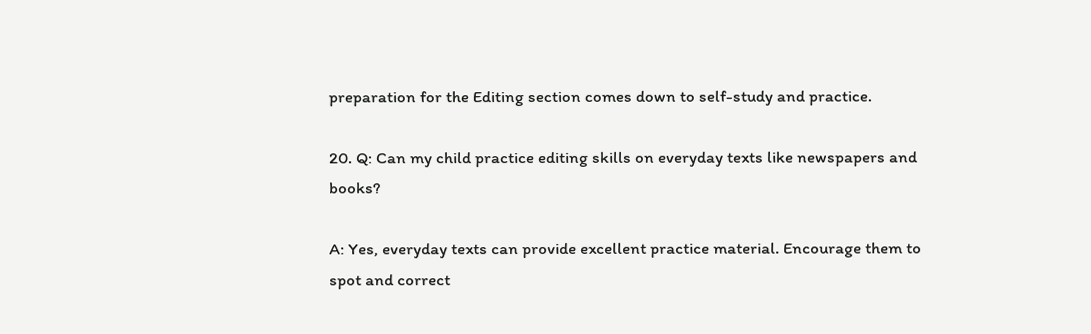preparation for the Editing section comes down to self-study and practice.

20. Q: Can my child practice editing skills on everyday texts like newspapers and books?

A: Yes, everyday texts can provide excellent practice material. Encourage them to spot and correct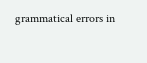grammatical errors in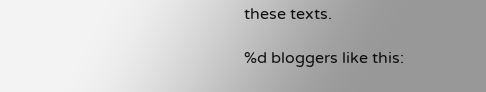these texts.

%d bloggers like this: